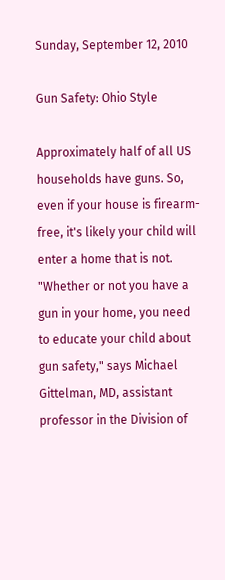Sunday, September 12, 2010

Gun Safety: Ohio Style

Approximately half of all US households have guns. So, even if your house is firearm-free, it's likely your child will enter a home that is not. "Whether or not you have a gun in your home, you need to educate your child about gun safety," says Michael Gittelman, MD, assistant professor in the Division of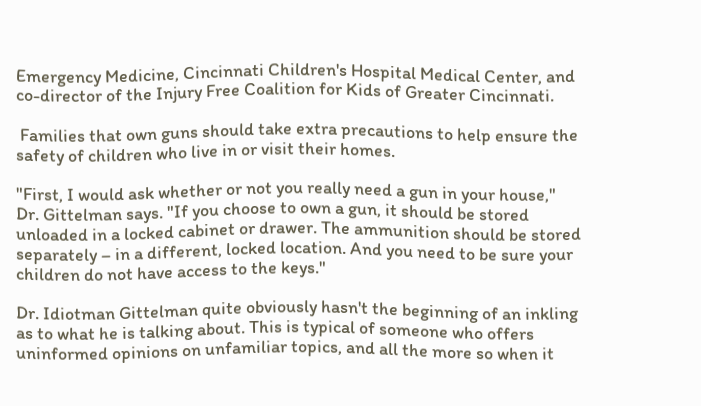Emergency Medicine, Cincinnati Children's Hospital Medical Center, and co-director of the Injury Free Coalition for Kids of Greater Cincinnati.

 Families that own guns should take extra precautions to help ensure the safety of children who live in or visit their homes.

"First, I would ask whether or not you really need a gun in your house," Dr. Gittelman says. "If you choose to own a gun, it should be stored unloaded in a locked cabinet or drawer. The ammunition should be stored separately – in a different, locked location. And you need to be sure your children do not have access to the keys."

Dr. Idiotman Gittelman quite obviously hasn't the beginning of an inkling as to what he is talking about. This is typical of someone who offers uninformed opinions on unfamiliar topics, and all the more so when it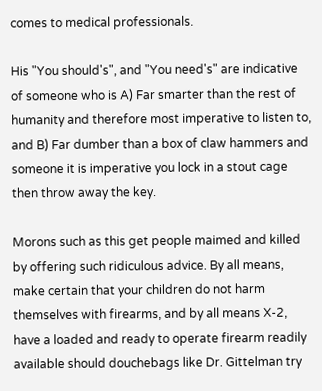comes to medical professionals.

His "You should's", and "You need's" are indicative of someone who is A) Far smarter than the rest of humanity and therefore most imperative to listen to, and B) Far dumber than a box of claw hammers and someone it is imperative you lock in a stout cage then throw away the key.

Morons such as this get people maimed and killed by offering such ridiculous advice. By all means, make certain that your children do not harm themselves with firearms, and by all means X-2, have a loaded and ready to operate firearm readily available should douchebags like Dr. Gittelman try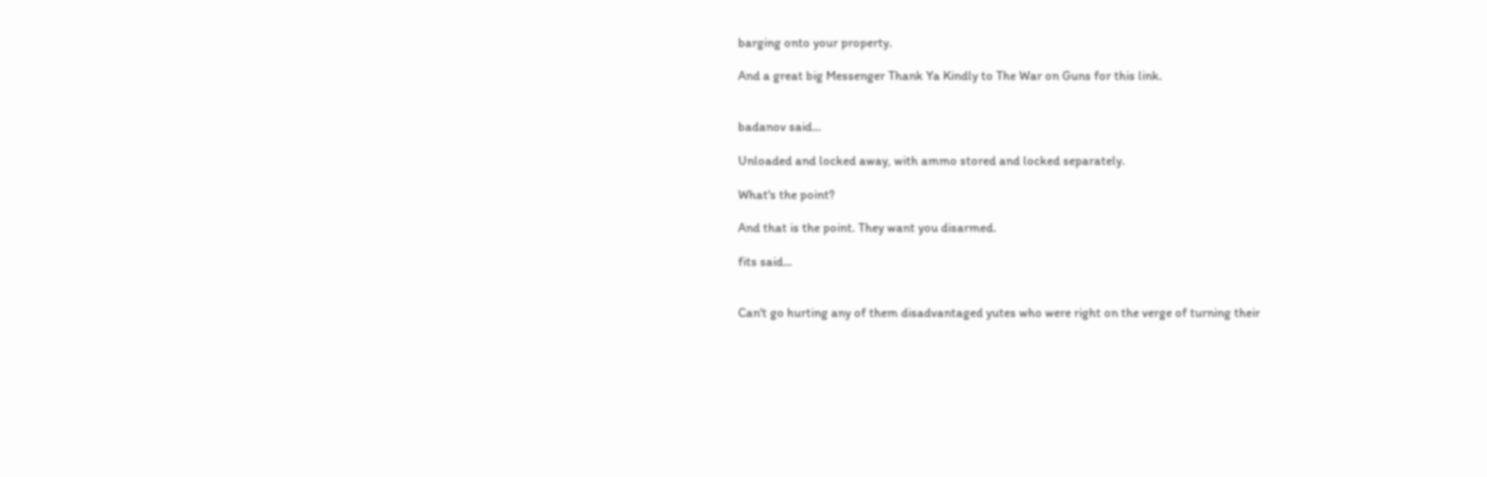barging onto your property.

And a great big Messenger Thank Ya Kindly to The War on Guns for this link.


badanov said...

Unloaded and locked away, with ammo stored and locked separately.

What's the point?

And that is the point. They want you disarmed.

fits said...


Can't go hurting any of them disadvantaged yutes who were right on the verge of turning their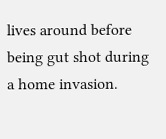lives around before being gut shot during a home invasion.